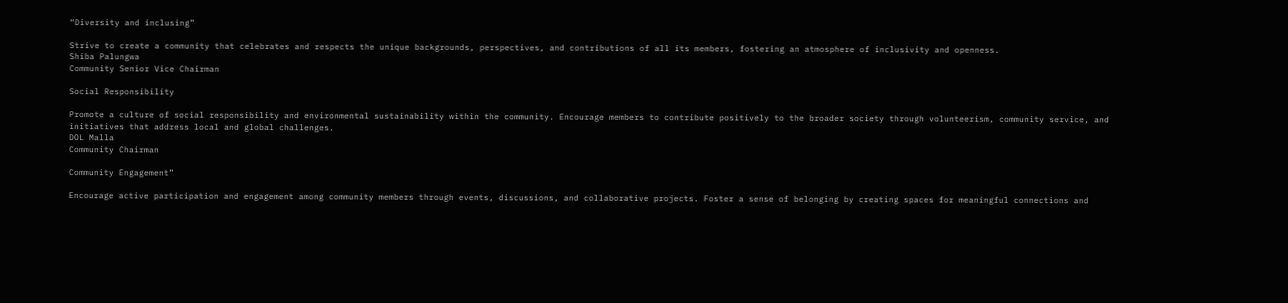“Diversity and inclusing”

Strive to create a community that celebrates and respects the unique backgrounds, perspectives, and contributions of all its members, fostering an atmosphere of inclusivity and openness.
Shiba Palungwa
Community Senior Vice Chairman

Social Responsibility

Promote a culture of social responsibility and environmental sustainability within the community. Encourage members to contribute positively to the broader society through volunteerism, community service, and initiatives that address local and global challenges.
DOL Malla
Community Chairman

Community Engagement”

Encourage active participation and engagement among community members through events, discussions, and collaborative projects. Foster a sense of belonging by creating spaces for meaningful connections and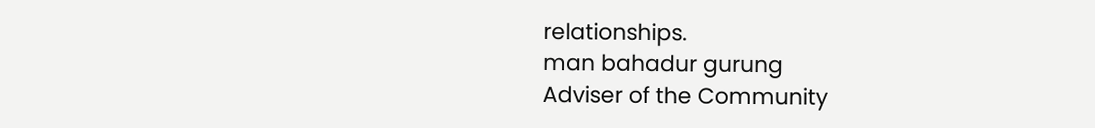relationships.
man bahadur gurung
Adviser of the Community